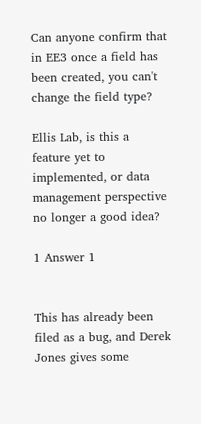Can anyone confirm that in EE3 once a field has been created, you can't change the field type?

Ellis Lab, is this a feature yet to implemented, or data management perspective no longer a good idea?

1 Answer 1


This has already been filed as a bug, and Derek Jones gives some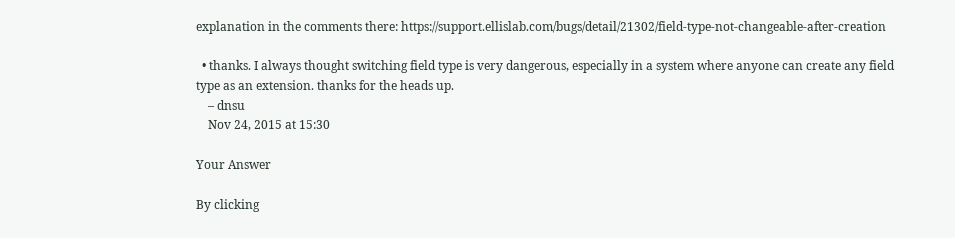explanation in the comments there: https://support.ellislab.com/bugs/detail/21302/field-type-not-changeable-after-creation

  • thanks. I always thought switching field type is very dangerous, especially in a system where anyone can create any field type as an extension. thanks for the heads up.
    – dnsu
    Nov 24, 2015 at 15:30

Your Answer

By clicking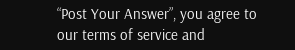“Post Your Answer”, you agree to our terms of service and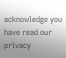acknowledge you have read our privacy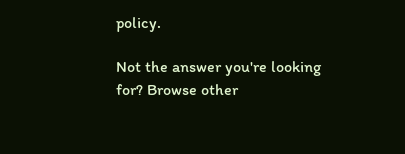policy.

Not the answer you're looking for? Browse other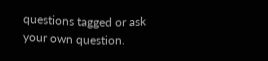questions tagged or ask your own question.